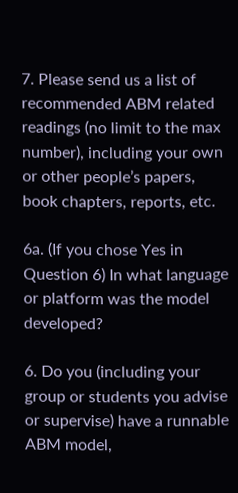7. Please send us a list of recommended ABM related readings (no limit to the max number), including your own or other people’s papers, book chapters, reports, etc.

6a. (If you chose Yes in Question 6) In what language or platform was the model developed?

6. Do you (including your group or students you advise or supervise) have a runnable ABM model,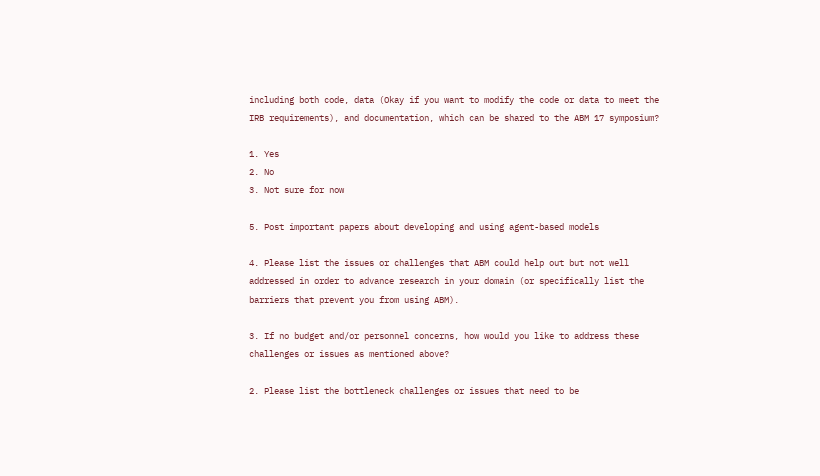including both code, data (Okay if you want to modify the code or data to meet the IRB requirements), and documentation, which can be shared to the ABM 17 symposium?

1. Yes
2. No
3. Not sure for now

5. Post important papers about developing and using agent-based models

4. Please list the issues or challenges that ABM could help out but not well addressed in order to advance research in your domain (or specifically list the barriers that prevent you from using ABM).

3. If no budget and/or personnel concerns, how would you like to address these challenges or issues as mentioned above?

2. Please list the bottleneck challenges or issues that need to be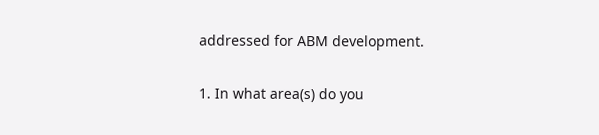addressed for ABM development.

1. In what area(s) do you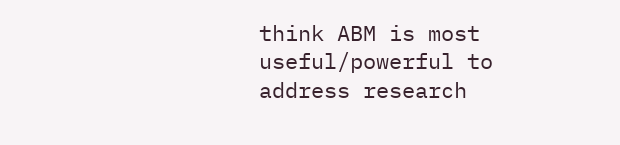think ABM is most useful/powerful to address research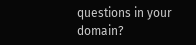questions in your domain?